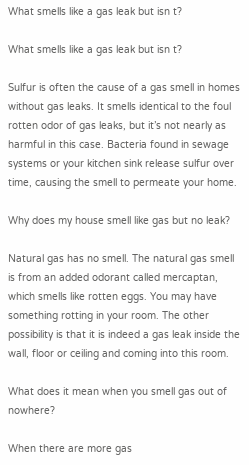What smells like a gas leak but isn t?

What smells like a gas leak but isn t?

Sulfur is often the cause of a gas smell in homes without gas leaks. It smells identical to the foul rotten odor of gas leaks, but it’s not nearly as harmful in this case. Bacteria found in sewage systems or your kitchen sink release sulfur over time, causing the smell to permeate your home.

Why does my house smell like gas but no leak?

Natural gas has no smell. The natural gas smell is from an added odorant called mercaptan, which smells like rotten eggs. You may have something rotting in your room. The other possibility is that it is indeed a gas leak inside the wall, floor or ceiling and coming into this room.

What does it mean when you smell gas out of nowhere?

When there are more gas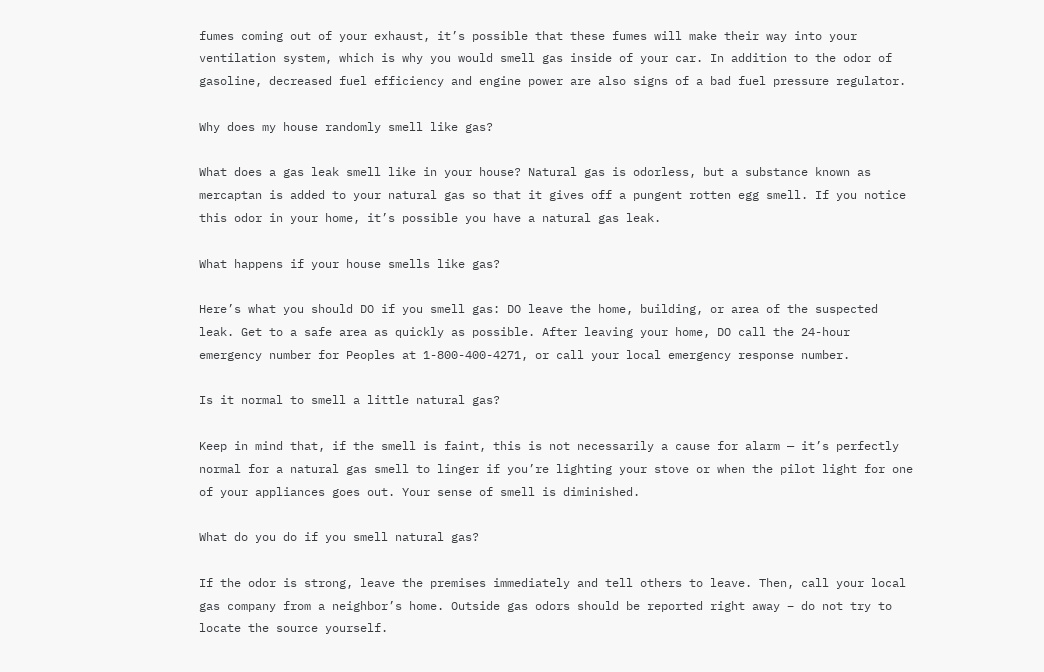fumes coming out of your exhaust, it’s possible that these fumes will make their way into your ventilation system, which is why you would smell gas inside of your car. In addition to the odor of gasoline, decreased fuel efficiency and engine power are also signs of a bad fuel pressure regulator.

Why does my house randomly smell like gas?

What does a gas leak smell like in your house? Natural gas is odorless, but a substance known as mercaptan is added to your natural gas so that it gives off a pungent rotten egg smell. If you notice this odor in your home, it’s possible you have a natural gas leak.

What happens if your house smells like gas?

Here’s what you should DO if you smell gas: DO leave the home, building, or area of the suspected leak. Get to a safe area as quickly as possible. After leaving your home, DO call the 24-hour emergency number for Peoples at 1-800-400-4271, or call your local emergency response number.

Is it normal to smell a little natural gas?

Keep in mind that, if the smell is faint, this is not necessarily a cause for alarm — it’s perfectly normal for a natural gas smell to linger if you’re lighting your stove or when the pilot light for one of your appliances goes out. Your sense of smell is diminished.

What do you do if you smell natural gas?

If the odor is strong, leave the premises immediately and tell others to leave. Then, call your local gas company from a neighbor’s home. Outside gas odors should be reported right away – do not try to locate the source yourself.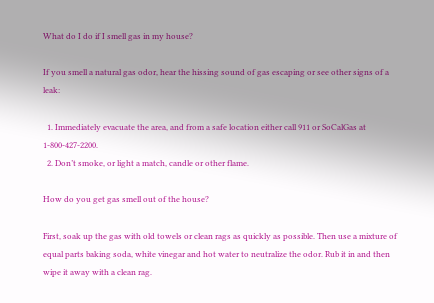What do I do if I smell gas in my house?

If you smell a natural gas odor, hear the hissing sound of gas escaping or see other signs of a leak:

  1. Immediately evacuate the area, and from a safe location either call 911 or SoCalGas at 1-800-427-2200.
  2. Don’t smoke, or light a match, candle or other flame.

How do you get gas smell out of the house?

First, soak up the gas with old towels or clean rags as quickly as possible. Then use a mixture of equal parts baking soda, white vinegar and hot water to neutralize the odor. Rub it in and then wipe it away with a clean rag.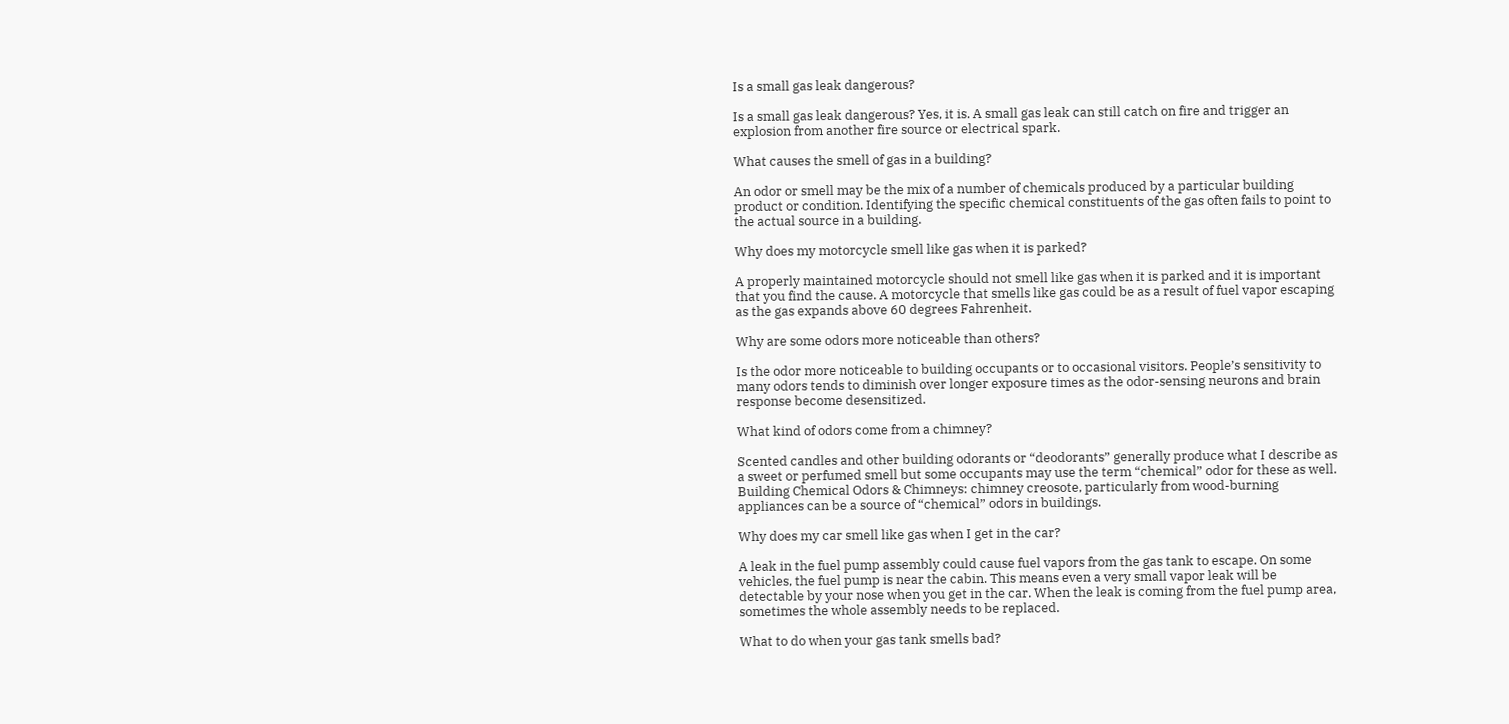Is a small gas leak dangerous?

Is a small gas leak dangerous? Yes, it is. A small gas leak can still catch on fire and trigger an explosion from another fire source or electrical spark.

What causes the smell of gas in a building?

An odor or smell may be the mix of a number of chemicals produced by a particular building product or condition. Identifying the specific chemical constituents of the gas often fails to point to the actual source in a building.

Why does my motorcycle smell like gas when it is parked?

A properly maintained motorcycle should not smell like gas when it is parked and it is important that you find the cause. A motorcycle that smells like gas could be as a result of fuel vapor escaping as the gas expands above 60 degrees Fahrenheit.

Why are some odors more noticeable than others?

Is the odor more noticeable to building occupants or to occasional visitors. People’s sensitivity to many odors tends to diminish over longer exposure times as the odor-sensing neurons and brain response become desensitized.

What kind of odors come from a chimney?

Scented candles and other building odorants or “deodorants” generally produce what I describe as a sweet or perfumed smell but some occupants may use the term “chemical” odor for these as well. Building Chemical Odors & Chimneys: chimney creosote, particularly from wood-burning appliances can be a source of “chemical” odors in buildings.

Why does my car smell like gas when I get in the car?

A leak in the fuel pump assembly could cause fuel vapors from the gas tank to escape. On some vehicles, the fuel pump is near the cabin. This means even a very small vapor leak will be detectable by your nose when you get in the car. When the leak is coming from the fuel pump area, sometimes the whole assembly needs to be replaced.

What to do when your gas tank smells bad?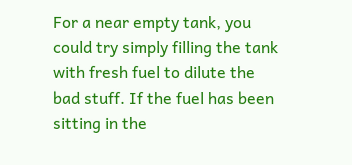For a near empty tank, you could try simply filling the tank with fresh fuel to dilute the bad stuff. If the fuel has been sitting in the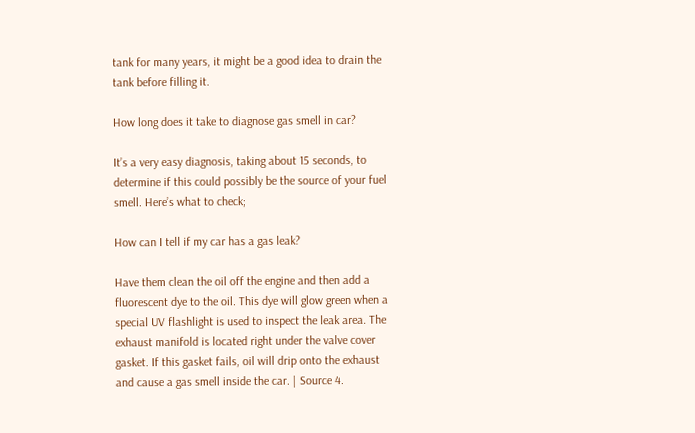tank for many years, it might be a good idea to drain the tank before filling it.

How long does it take to diagnose gas smell in car?

It’s a very easy diagnosis, taking about 15 seconds, to determine if this could possibly be the source of your fuel smell. Here’s what to check;

How can I tell if my car has a gas leak?

Have them clean the oil off the engine and then add a fluorescent dye to the oil. This dye will glow green when a special UV flashlight is used to inspect the leak area. The exhaust manifold is located right under the valve cover gasket. If this gasket fails, oil will drip onto the exhaust and cause a gas smell inside the car. | Source 4.